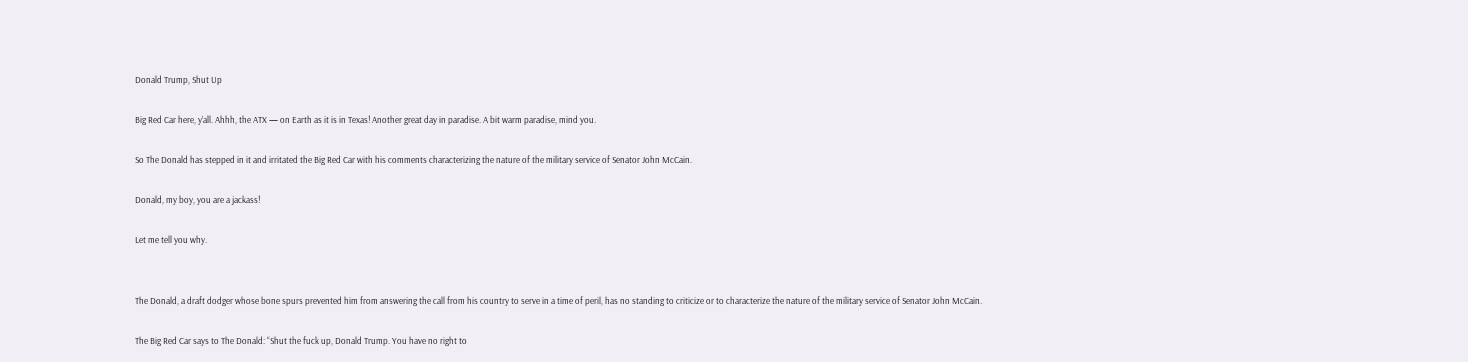Donald Trump, Shut Up

Big Red Car here, y’all. Ahhh, the ATX — on Earth as it is in Texas! Another great day in paradise. A bit warm paradise, mind you.

So The Donald has stepped in it and irritated the Big Red Car with his comments characterizing the nature of the military service of Senator John McCain.

Donald, my boy, you are a jackass!

Let me tell you why.


The Donald, a draft dodger whose bone spurs prevented him from answering the call from his country to serve in a time of peril, has no standing to criticize or to characterize the nature of the military service of Senator John McCain.

The Big Red Car says to The Donald: “Shut the fuck up, Donald Trump. You have no right to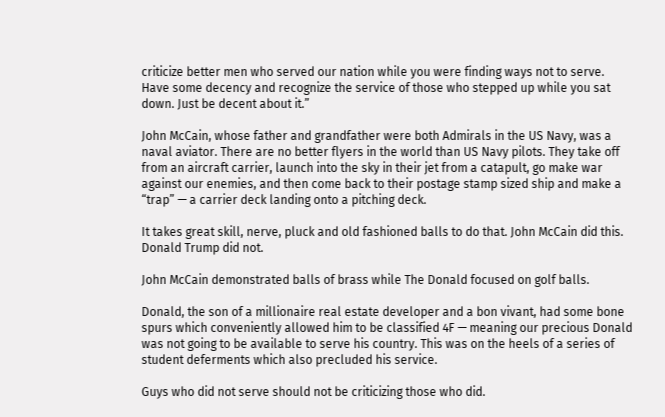criticize better men who served our nation while you were finding ways not to serve. Have some decency and recognize the service of those who stepped up while you sat down. Just be decent about it.”

John McCain, whose father and grandfather were both Admirals in the US Navy, was a naval aviator. There are no better flyers in the world than US Navy pilots. They take off from an aircraft carrier, launch into the sky in their jet from a catapult, go make war against our enemies, and then come back to their postage stamp sized ship and make a “trap” — a carrier deck landing onto a pitching deck.

It takes great skill, nerve, pluck and old fashioned balls to do that. John McCain did this. Donald Trump did not.

John McCain demonstrated balls of brass while The Donald focused on golf balls.

Donald, the son of a millionaire real estate developer and a bon vivant, had some bone spurs which conveniently allowed him to be classified 4F — meaning our precious Donald was not going to be available to serve his country. This was on the heels of a series of student deferments which also precluded his service.

Guys who did not serve should not be criticizing those who did.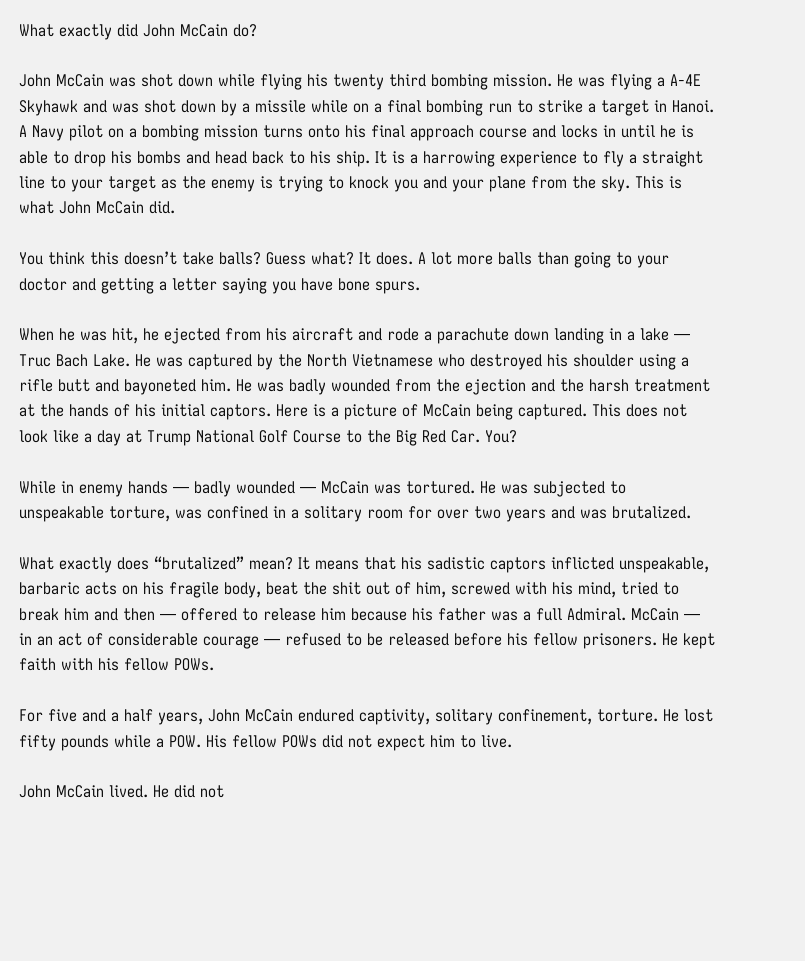What exactly did John McCain do?

John McCain was shot down while flying his twenty third bombing mission. He was flying a A-4E Skyhawk and was shot down by a missile while on a final bombing run to strike a target in Hanoi. A Navy pilot on a bombing mission turns onto his final approach course and locks in until he is able to drop his bombs and head back to his ship. It is a harrowing experience to fly a straight line to your target as the enemy is trying to knock you and your plane from the sky. This is what John McCain did.

You think this doesn’t take balls? Guess what? It does. A lot more balls than going to your doctor and getting a letter saying you have bone spurs.

When he was hit, he ejected from his aircraft and rode a parachute down landing in a lake — Truc Bach Lake. He was captured by the North Vietnamese who destroyed his shoulder using a rifle butt and bayoneted him. He was badly wounded from the ejection and the harsh treatment at the hands of his initial captors. Here is a picture of McCain being captured. This does not look like a day at Trump National Golf Course to the Big Red Car. You?

While in enemy hands — badly wounded — McCain was tortured. He was subjected to unspeakable torture, was confined in a solitary room for over two years and was brutalized.

What exactly does “brutalized” mean? It means that his sadistic captors inflicted unspeakable, barbaric acts on his fragile body, beat the shit out of him, screwed with his mind, tried to break him and then — offered to release him because his father was a full Admiral. McCain — in an act of considerable courage — refused to be released before his fellow prisoners. He kept faith with his fellow POWs.

For five and a half years, John McCain endured captivity, solitary confinement, torture. He lost fifty pounds while a POW. His fellow POWs did not expect him to live.

John McCain lived. He did not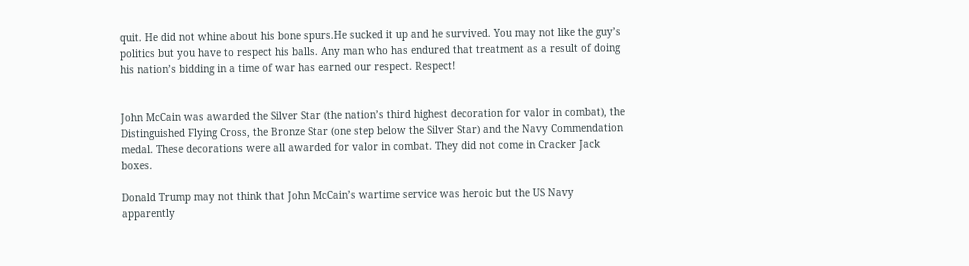quit. He did not whine about his bone spurs.He sucked it up and he survived. You may not like the guy’s politics but you have to respect his balls. Any man who has endured that treatment as a result of doing his nation’s bidding in a time of war has earned our respect. Respect!


John McCain was awarded the Silver Star (the nation’s third highest decoration for valor in combat), the Distinguished Flying Cross, the Bronze Star (one step below the Silver Star) and the Navy Commendation medal. These decorations were all awarded for valor in combat. They did not come in Cracker Jack boxes.

Donald Trump may not think that John McCain’s wartime service was heroic but the US Navy apparently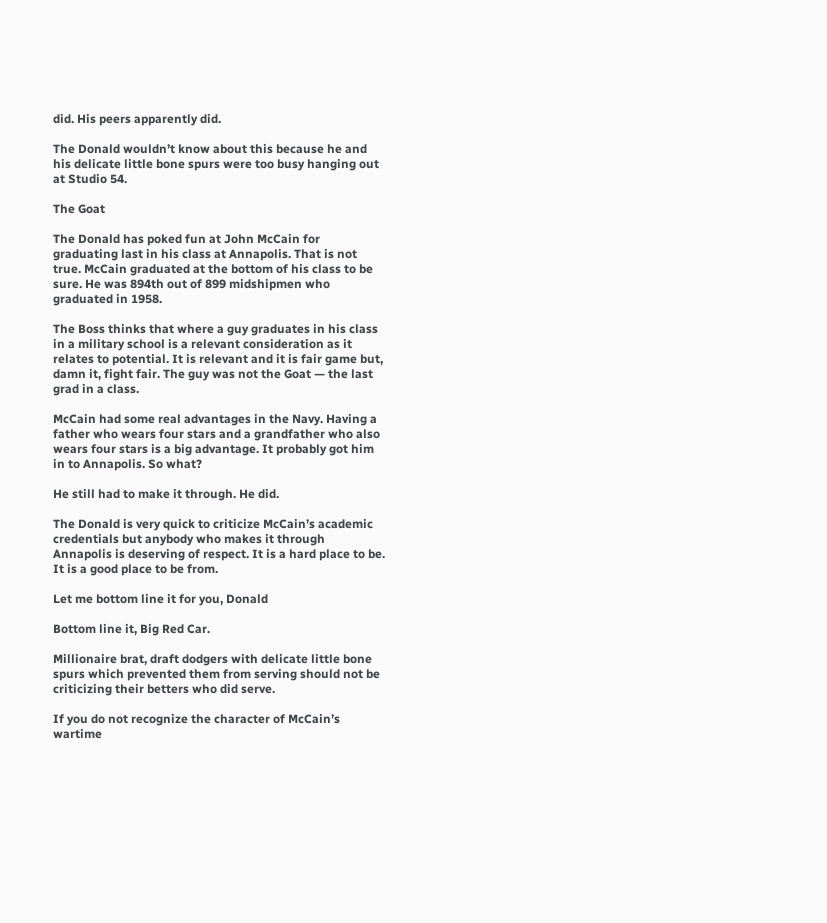did. His peers apparently did.

The Donald wouldn’t know about this because he and his delicate little bone spurs were too busy hanging out at Studio 54.

The Goat

The Donald has poked fun at John McCain for graduating last in his class at Annapolis. That is not true. McCain graduated at the bottom of his class to be sure. He was 894th out of 899 midshipmen who graduated in 1958.

The Boss thinks that where a guy graduates in his class in a military school is a relevant consideration as it relates to potential. It is relevant and it is fair game but, damn it, fight fair. The guy was not the Goat — the last grad in a class.

McCain had some real advantages in the Navy. Having a father who wears four stars and a grandfather who also wears four stars is a big advantage. It probably got him in to Annapolis. So what?

He still had to make it through. He did.

The Donald is very quick to criticize McCain’s academic credentials but anybody who makes it through Annapolis is deserving of respect. It is a hard place to be. It is a good place to be from.

Let me bottom line it for you, Donald

Bottom line it, Big Red Car.

Millionaire brat, draft dodgers with delicate little bone spurs which prevented them from serving should not be criticizing their betters who did serve.

If you do not recognize the character of McCain’s wartime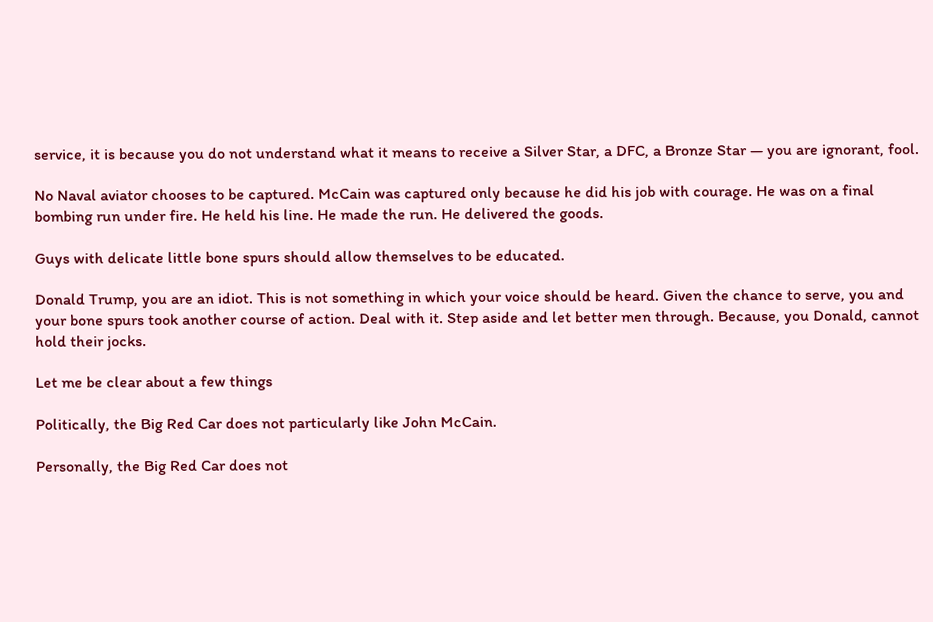service, it is because you do not understand what it means to receive a Silver Star, a DFC, a Bronze Star — you are ignorant, fool.

No Naval aviator chooses to be captured. McCain was captured only because he did his job with courage. He was on a final bombing run under fire. He held his line. He made the run. He delivered the goods.

Guys with delicate little bone spurs should allow themselves to be educated.

Donald Trump, you are an idiot. This is not something in which your voice should be heard. Given the chance to serve, you and your bone spurs took another course of action. Deal with it. Step aside and let better men through. Because, you Donald, cannot hold their jocks.

Let me be clear about a few things

Politically, the Big Red Car does not particularly like John McCain.

Personally, the Big Red Car does not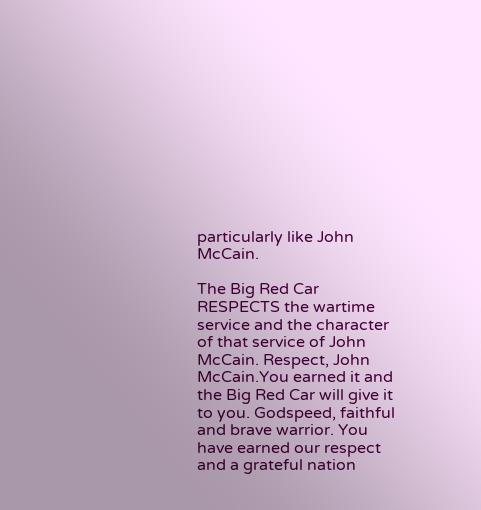particularly like John McCain.

The Big Red Car RESPECTS the wartime service and the character of that service of John McCain. Respect, John McCain.You earned it and the Big Red Car will give it to you. Godspeed, faithful and brave warrior. You have earned our respect and a grateful nation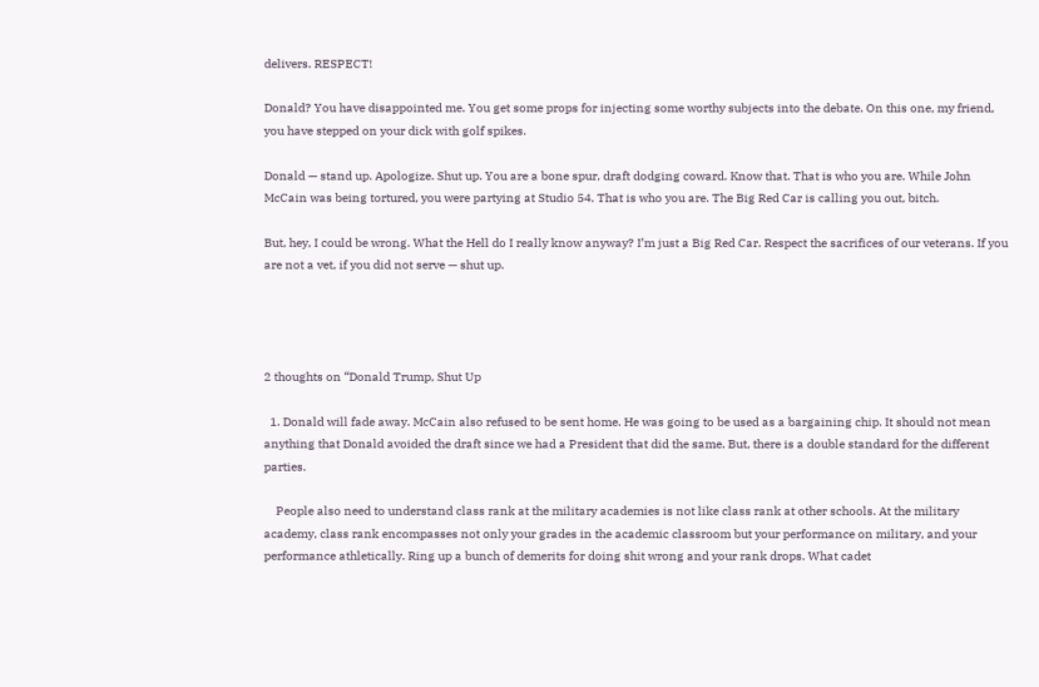delivers. RESPECT!

Donald? You have disappointed me. You get some props for injecting some worthy subjects into the debate. On this one, my friend, you have stepped on your dick with golf spikes.

Donald — stand up. Apologize. Shut up. You are a bone spur, draft dodging coward. Know that. That is who you are. While John McCain was being tortured, you were partying at Studio 54. That is who you are. The Big Red Car is calling you out, bitch.

But, hey, I could be wrong. What the Hell do I really know anyway? I’m just a Big Red Car. Respect the sacrifices of our veterans. If you are not a vet, if you did not serve — shut up.




2 thoughts on “Donald Trump, Shut Up

  1. Donald will fade away. McCain also refused to be sent home. He was going to be used as a bargaining chip. It should not mean anything that Donald avoided the draft since we had a President that did the same. But, there is a double standard for the different parties.

    People also need to understand class rank at the military academies is not like class rank at other schools. At the military academy, class rank encompasses not only your grades in the academic classroom but your performance on military, and your performance athletically. Ring up a bunch of demerits for doing shit wrong and your rank drops. What cadet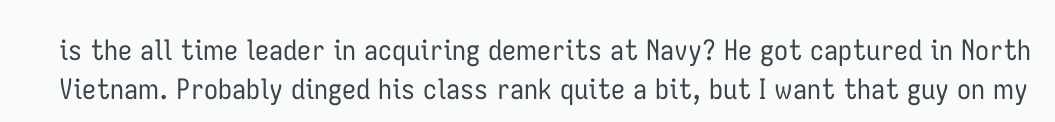is the all time leader in acquiring demerits at Navy? He got captured in North Vietnam. Probably dinged his class rank quite a bit, but I want that guy on my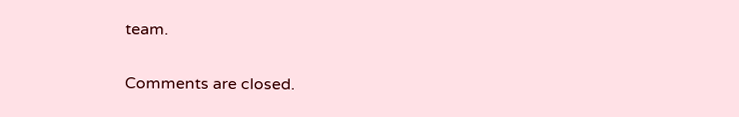team.

Comments are closed.